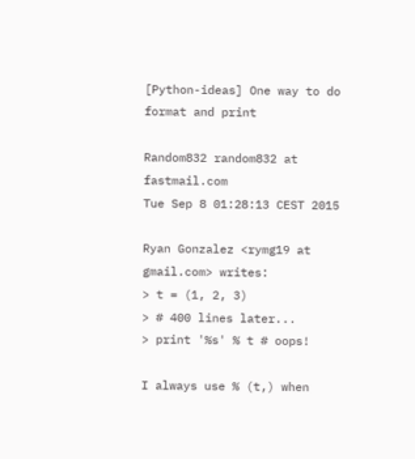[Python-ideas] One way to do format and print

Random832 random832 at fastmail.com
Tue Sep 8 01:28:13 CEST 2015

Ryan Gonzalez <rymg19 at gmail.com> writes:
> t = (1, 2, 3)
> # 400 lines later...
> print '%s' % t # oops!

I always use % (t,) when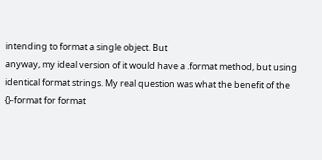intending to format a single object. But
anyway, my ideal version of it would have a .format method, but using
identical format strings. My real question was what the benefit of the
{}-format for format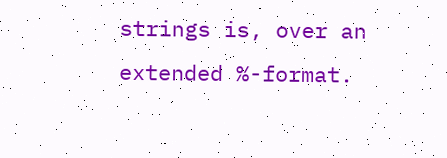strings is, over an extended %-format.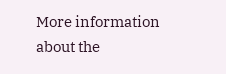More information about the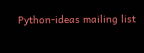Python-ideas mailing list